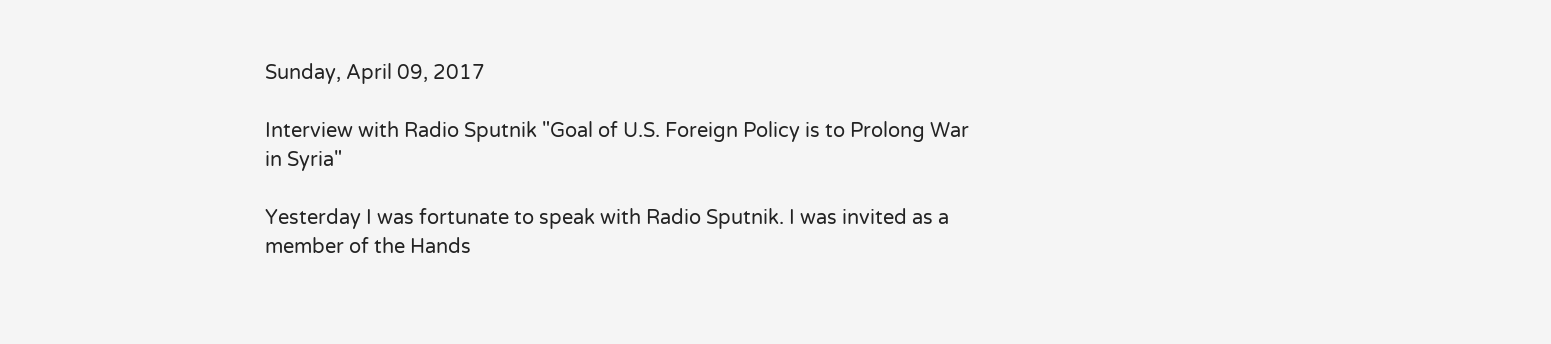Sunday, April 09, 2017

Interview with Radio Sputnik "Goal of U.S. Foreign Policy is to Prolong War in Syria"

Yesterday I was fortunate to speak with Radio Sputnik. I was invited as a member of the Hands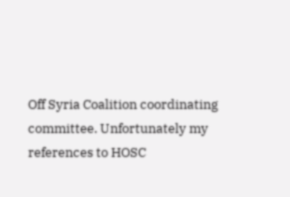Off Syria Coalition coordinating committee. Unfortunately my references to HOSC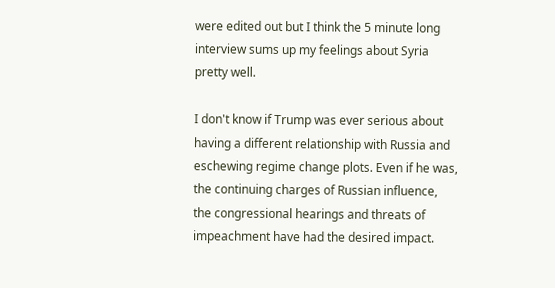were edited out but I think the 5 minute long interview sums up my feelings about Syria pretty well.

I don't know if Trump was ever serious about having a different relationship with Russia and eschewing regime change plots. Even if he was, the continuing charges of Russian influence, the congressional hearings and threats of impeachment have had the desired impact.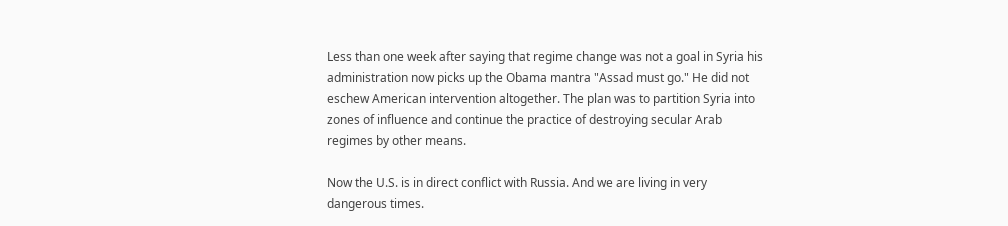Less than one week after saying that regime change was not a goal in Syria his administration now picks up the Obama mantra "Assad must go." He did not eschew American intervention altogether. The plan was to partition Syria into zones of influence and continue the practice of destroying secular Arab regimes by other means.

Now the U.S. is in direct conflict with Russia. And we are living in very dangerous times.